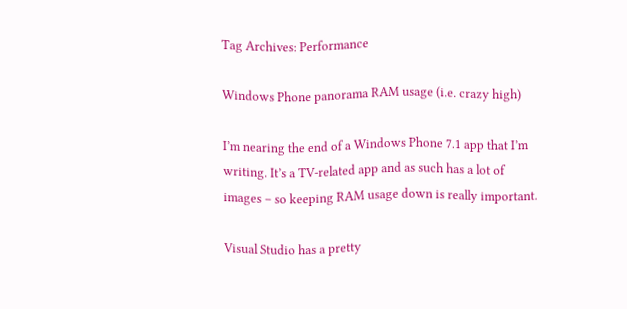Tag Archives: Performance

Windows Phone panorama RAM usage (i.e. crazy high)

I’m nearing the end of a Windows Phone 7.1 app that I’m writing. It’s a TV-related app and as such has a lot of images – so keeping RAM usage down is really important.

Visual Studio has a pretty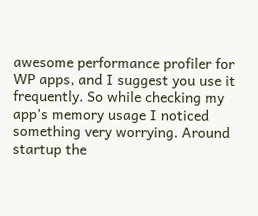awesome performance profiler for WP apps, and I suggest you use it frequently. So while checking my app’s memory usage I noticed something very worrying. Around startup the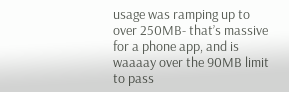usage was ramping up to over 250MB- that’s massive for a phone app, and is waaaay over the 90MB limit to pass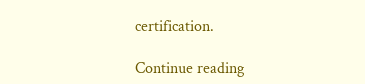certification.

Continue reading